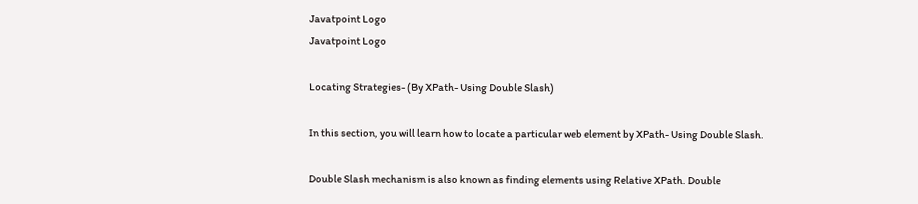Javatpoint Logo
Javatpoint Logo

Locating Strategies- (By XPath- Using Double Slash)

In this section, you will learn how to locate a particular web element by XPath- Using Double Slash.

Double Slash mechanism is also known as finding elements using Relative XPath. Double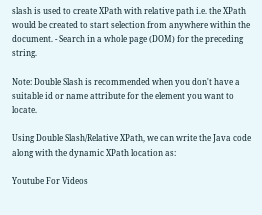slash is used to create XPath with relative path i.e. the XPath would be created to start selection from anywhere within the document. - Search in a whole page (DOM) for the preceding string.

Note: Double Slash is recommended when you don't have a suitable id or name attribute for the element you want to locate.

Using Double Slash/Relative XPath, we can write the Java code along with the dynamic XPath location as:

Youtube For Videos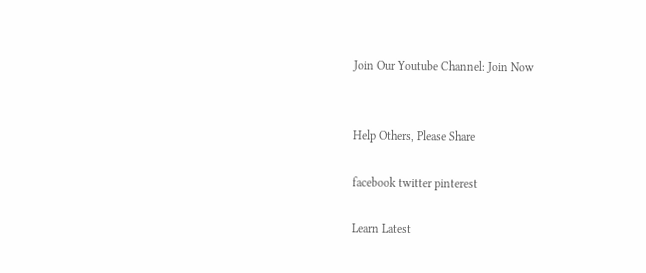Join Our Youtube Channel: Join Now


Help Others, Please Share

facebook twitter pinterest

Learn Latest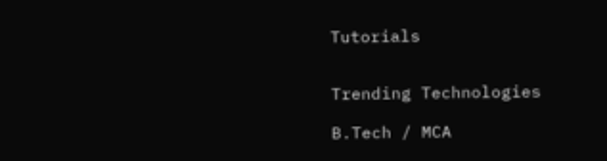Tutorials


Trending Technologies

B.Tech / MCA